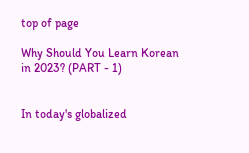top of page

Why Should You Learn Korean in 2023? (PART - 1)


In today's globalized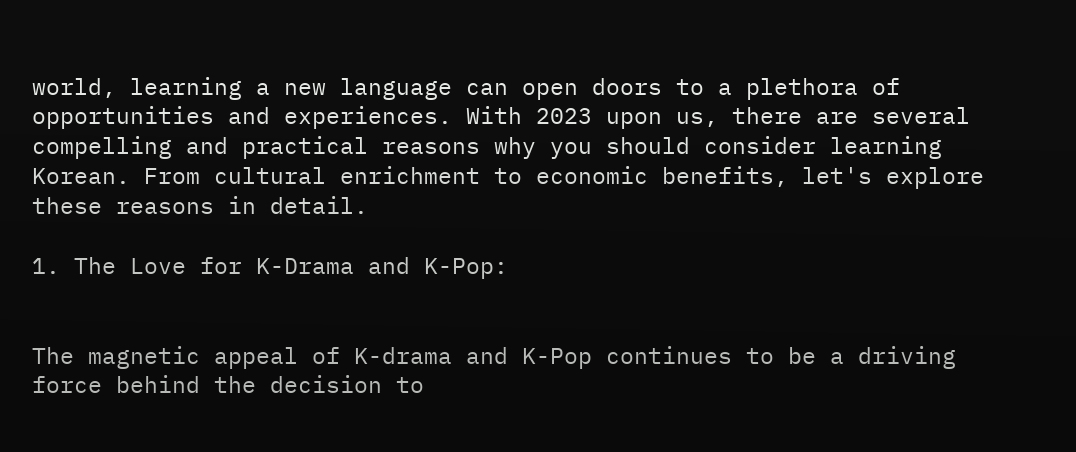world, learning a new language can open doors to a plethora of opportunities and experiences. With 2023 upon us, there are several compelling and practical reasons why you should consider learning Korean. From cultural enrichment to economic benefits, let's explore these reasons in detail.

1. The Love for K-Drama and K-Pop:


The magnetic appeal of K-drama and K-Pop continues to be a driving force behind the decision to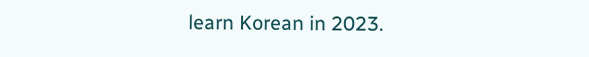learn Korean in 2023.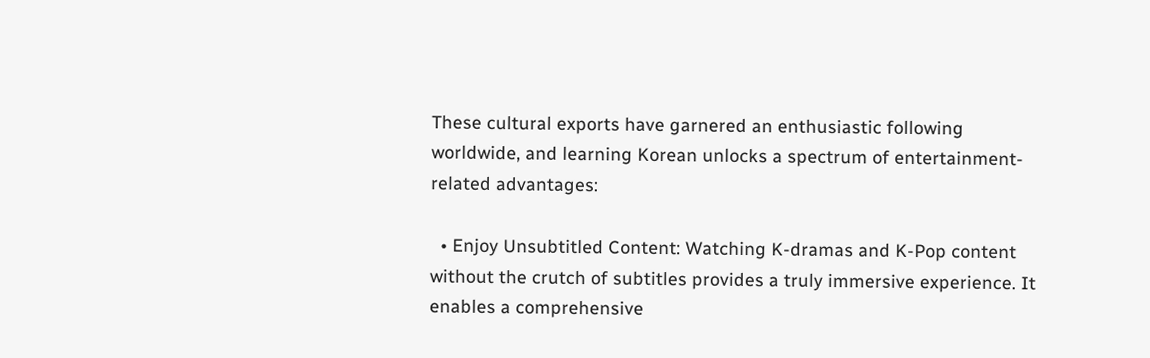These cultural exports have garnered an enthusiastic following worldwide, and learning Korean unlocks a spectrum of entertainment-related advantages:

  • Enjoy Unsubtitled Content: Watching K-dramas and K-Pop content without the crutch of subtitles provides a truly immersive experience. It enables a comprehensive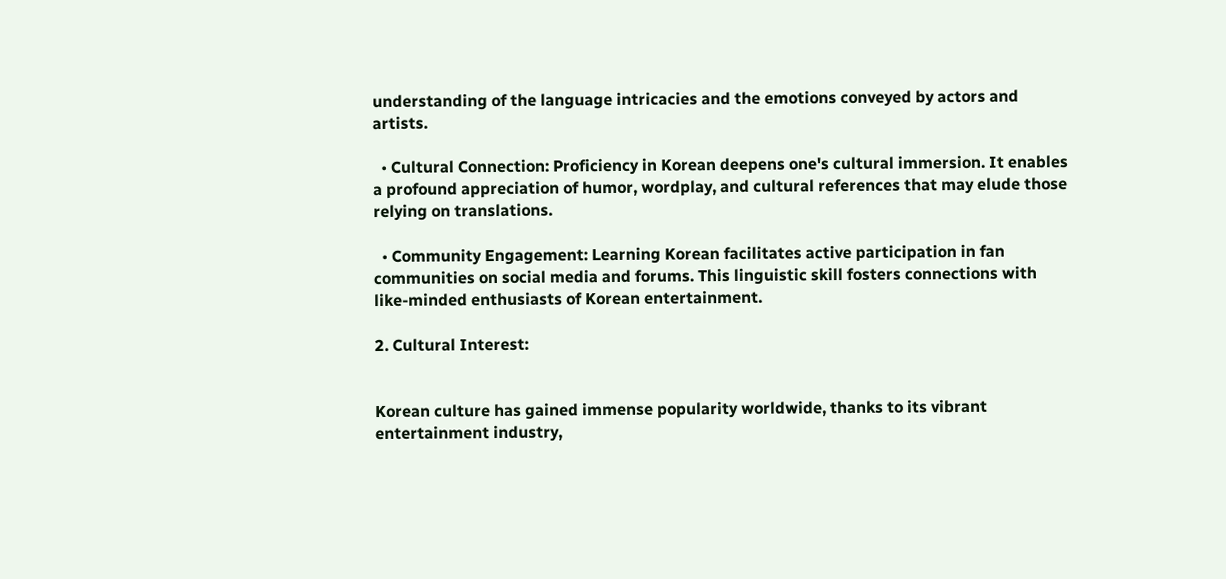understanding of the language intricacies and the emotions conveyed by actors and artists.

  • Cultural Connection: Proficiency in Korean deepens one's cultural immersion. It enables a profound appreciation of humor, wordplay, and cultural references that may elude those relying on translations.

  • Community Engagement: Learning Korean facilitates active participation in fan communities on social media and forums. This linguistic skill fosters connections with like-minded enthusiasts of Korean entertainment.

2. Cultural Interest:


Korean culture has gained immense popularity worldwide, thanks to its vibrant entertainment industry,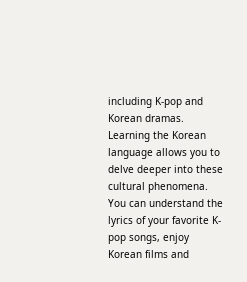including K-pop and Korean dramas. Learning the Korean language allows you to delve deeper into these cultural phenomena. You can understand the lyrics of your favorite K-pop songs, enjoy Korean films and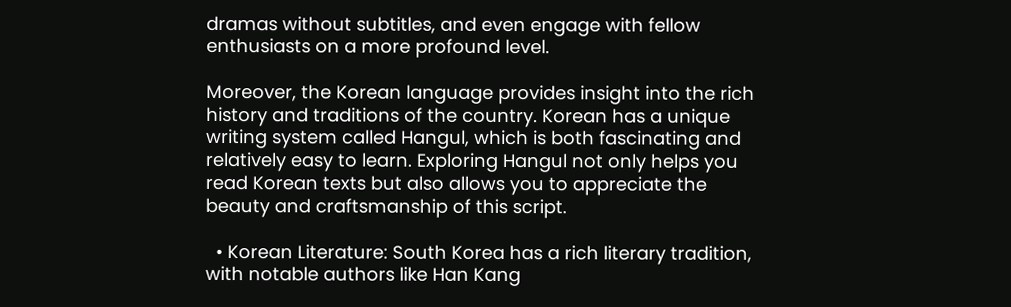dramas without subtitles, and even engage with fellow enthusiasts on a more profound level.

Moreover, the Korean language provides insight into the rich history and traditions of the country. Korean has a unique writing system called Hangul, which is both fascinating and relatively easy to learn. Exploring Hangul not only helps you read Korean texts but also allows you to appreciate the beauty and craftsmanship of this script.

  • Korean Literature: South Korea has a rich literary tradition, with notable authors like Han Kang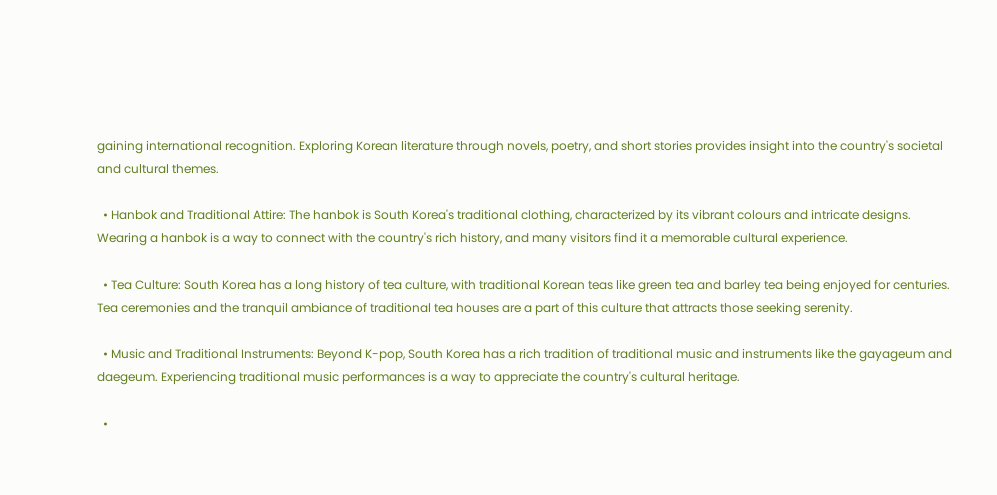gaining international recognition. Exploring Korean literature through novels, poetry, and short stories provides insight into the country's societal and cultural themes.

  • Hanbok and Traditional Attire: The hanbok is South Korea's traditional clothing, characterized by its vibrant colours and intricate designs. Wearing a hanbok is a way to connect with the country's rich history, and many visitors find it a memorable cultural experience.

  • Tea Culture: South Korea has a long history of tea culture, with traditional Korean teas like green tea and barley tea being enjoyed for centuries. Tea ceremonies and the tranquil ambiance of traditional tea houses are a part of this culture that attracts those seeking serenity.

  • Music and Traditional Instruments: Beyond K-pop, South Korea has a rich tradition of traditional music and instruments like the gayageum and daegeum. Experiencing traditional music performances is a way to appreciate the country's cultural heritage.

  •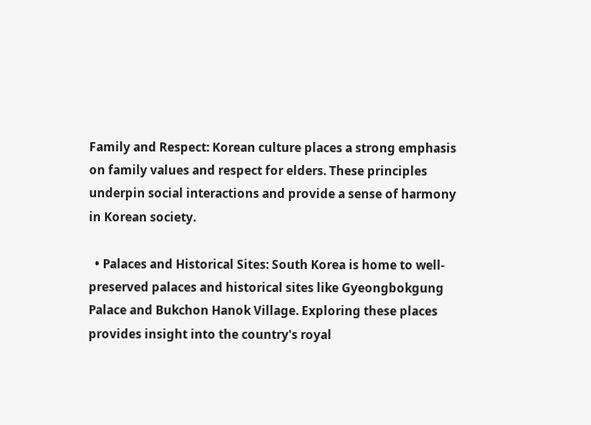Family and Respect: Korean culture places a strong emphasis on family values and respect for elders. These principles underpin social interactions and provide a sense of harmony in Korean society.

  • Palaces and Historical Sites: South Korea is home to well-preserved palaces and historical sites like Gyeongbokgung Palace and Bukchon Hanok Village. Exploring these places provides insight into the country's royal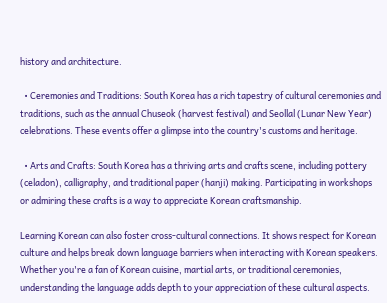history and architecture.

  • Ceremonies and Traditions: South Korea has a rich tapestry of cultural ceremonies and traditions, such as the annual Chuseok (harvest festival) and Seollal (Lunar New Year) celebrations. These events offer a glimpse into the country's customs and heritage.

  • Arts and Crafts: South Korea has a thriving arts and crafts scene, including pottery (celadon), calligraphy, and traditional paper (hanji) making. Participating in workshops or admiring these crafts is a way to appreciate Korean craftsmanship.

Learning Korean can also foster cross-cultural connections. It shows respect for Korean culture and helps break down language barriers when interacting with Korean speakers. Whether you're a fan of Korean cuisine, martial arts, or traditional ceremonies, understanding the language adds depth to your appreciation of these cultural aspects.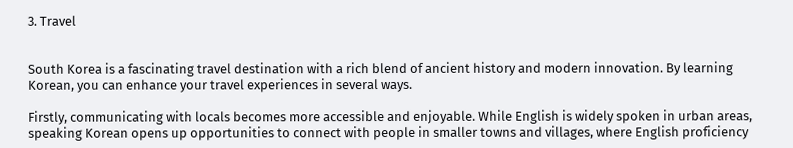3. Travel


South Korea is a fascinating travel destination with a rich blend of ancient history and modern innovation. By learning Korean, you can enhance your travel experiences in several ways.

Firstly, communicating with locals becomes more accessible and enjoyable. While English is widely spoken in urban areas, speaking Korean opens up opportunities to connect with people in smaller towns and villages, where English proficiency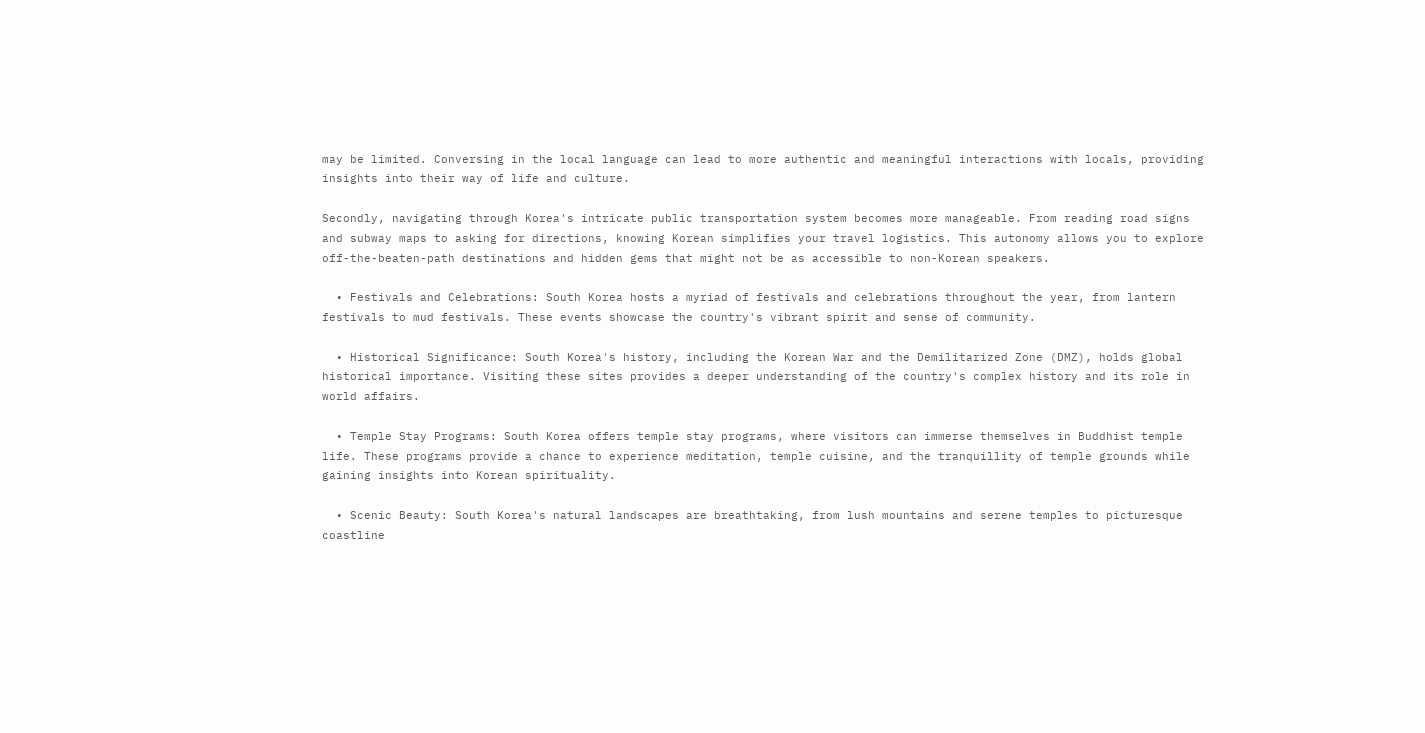may be limited. Conversing in the local language can lead to more authentic and meaningful interactions with locals, providing insights into their way of life and culture.

Secondly, navigating through Korea's intricate public transportation system becomes more manageable. From reading road signs and subway maps to asking for directions, knowing Korean simplifies your travel logistics. This autonomy allows you to explore off-the-beaten-path destinations and hidden gems that might not be as accessible to non-Korean speakers.

  • Festivals and Celebrations: South Korea hosts a myriad of festivals and celebrations throughout the year, from lantern festivals to mud festivals. These events showcase the country's vibrant spirit and sense of community.

  • Historical Significance: South Korea's history, including the Korean War and the Demilitarized Zone (DMZ), holds global historical importance. Visiting these sites provides a deeper understanding of the country's complex history and its role in world affairs.

  • Temple Stay Programs: South Korea offers temple stay programs, where visitors can immerse themselves in Buddhist temple life. These programs provide a chance to experience meditation, temple cuisine, and the tranquillity of temple grounds while gaining insights into Korean spirituality.

  • Scenic Beauty: South Korea's natural landscapes are breathtaking, from lush mountains and serene temples to picturesque coastline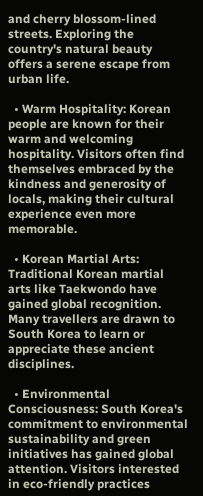and cherry blossom-lined streets. Exploring the country's natural beauty offers a serene escape from urban life.

  • Warm Hospitality: Korean people are known for their warm and welcoming hospitality. Visitors often find themselves embraced by the kindness and generosity of locals, making their cultural experience even more memorable.

  • Korean Martial Arts: Traditional Korean martial arts like Taekwondo have gained global recognition. Many travellers are drawn to South Korea to learn or appreciate these ancient disciplines.

  • Environmental Consciousness: South Korea's commitment to environmental sustainability and green initiatives has gained global attention. Visitors interested in eco-friendly practices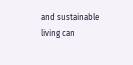and sustainable living can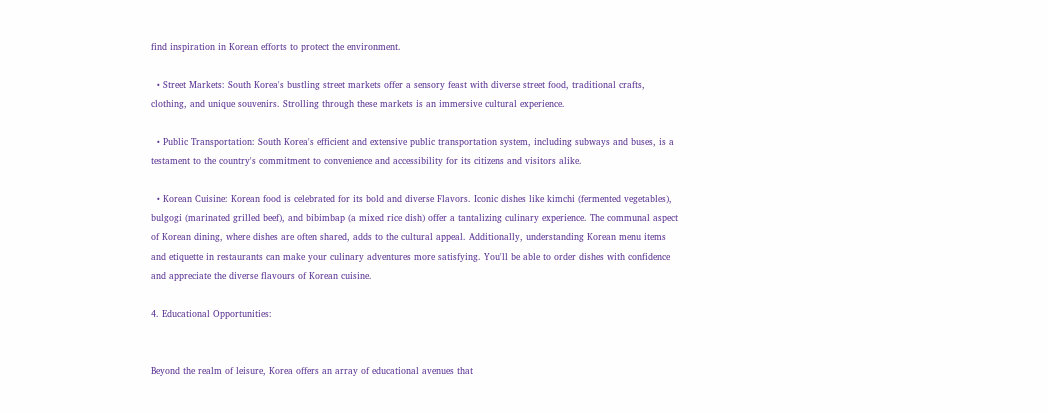find inspiration in Korean efforts to protect the environment.

  • Street Markets: South Korea's bustling street markets offer a sensory feast with diverse street food, traditional crafts, clothing, and unique souvenirs. Strolling through these markets is an immersive cultural experience.

  • Public Transportation: South Korea's efficient and extensive public transportation system, including subways and buses, is a testament to the country's commitment to convenience and accessibility for its citizens and visitors alike.

  • Korean Cuisine: Korean food is celebrated for its bold and diverse Flavors. Iconic dishes like kimchi (fermented vegetables), bulgogi (marinated grilled beef), and bibimbap (a mixed rice dish) offer a tantalizing culinary experience. The communal aspect of Korean dining, where dishes are often shared, adds to the cultural appeal. Additionally, understanding Korean menu items and etiquette in restaurants can make your culinary adventures more satisfying. You'll be able to order dishes with confidence and appreciate the diverse flavours of Korean cuisine.

4. Educational Opportunities:


Beyond the realm of leisure, Korea offers an array of educational avenues that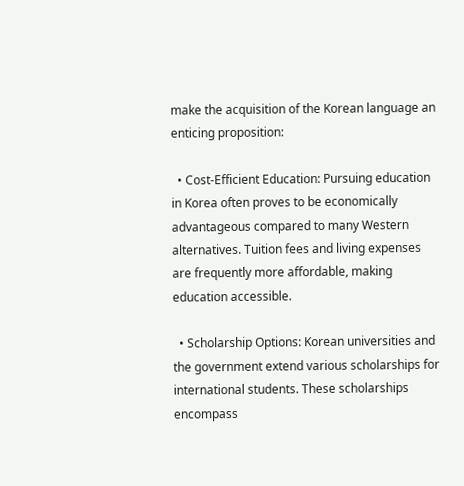make the acquisition of the Korean language an enticing proposition:

  • Cost-Efficient Education: Pursuing education in Korea often proves to be economically advantageous compared to many Western alternatives. Tuition fees and living expenses are frequently more affordable, making education accessible.

  • Scholarship Options: Korean universities and the government extend various scholarships for international students. These scholarships encompass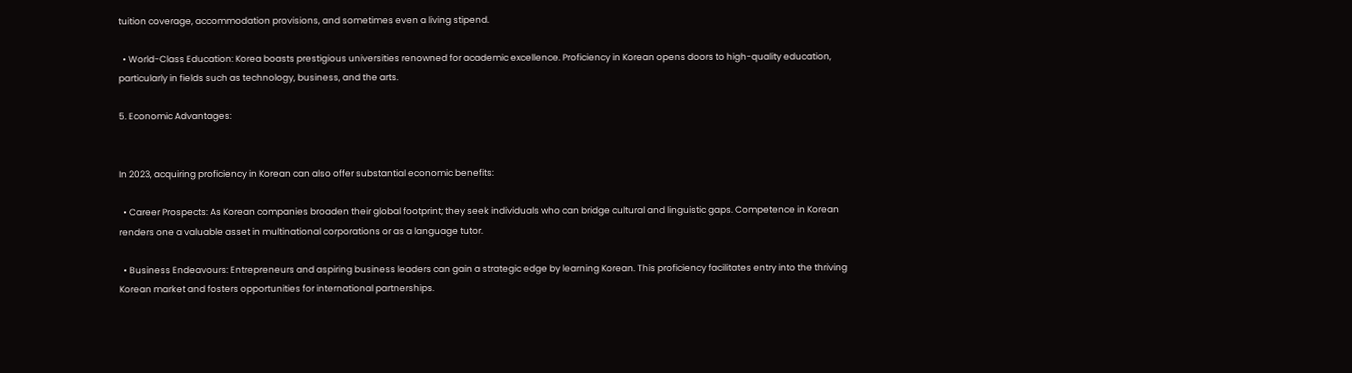tuition coverage, accommodation provisions, and sometimes even a living stipend.

  • World-Class Education: Korea boasts prestigious universities renowned for academic excellence. Proficiency in Korean opens doors to high-quality education, particularly in fields such as technology, business, and the arts.

5. Economic Advantages:


In 2023, acquiring proficiency in Korean can also offer substantial economic benefits:

  • Career Prospects: As Korean companies broaden their global footprint; they seek individuals who can bridge cultural and linguistic gaps. Competence in Korean renders one a valuable asset in multinational corporations or as a language tutor.

  • Business Endeavours: Entrepreneurs and aspiring business leaders can gain a strategic edge by learning Korean. This proficiency facilitates entry into the thriving Korean market and fosters opportunities for international partnerships.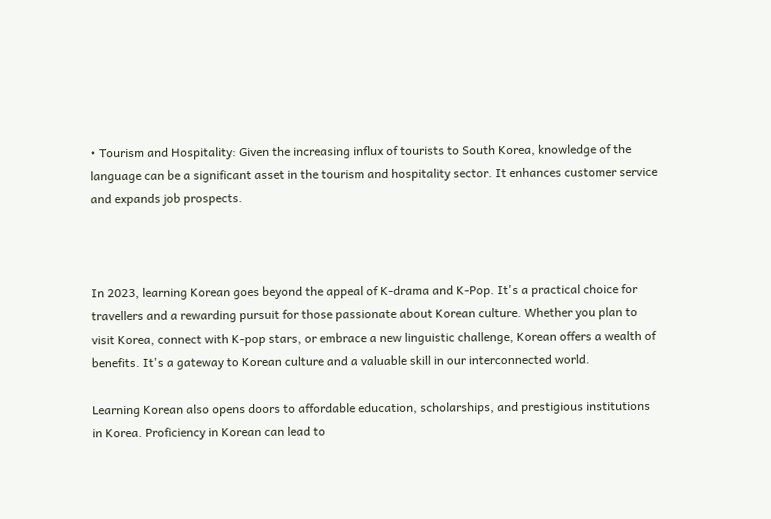• Tourism and Hospitality: Given the increasing influx of tourists to South Korea, knowledge of the language can be a significant asset in the tourism and hospitality sector. It enhances customer service and expands job prospects.



In 2023, learning Korean goes beyond the appeal of K-drama and K-Pop. It's a practical choice for travellers and a rewarding pursuit for those passionate about Korean culture. Whether you plan to visit Korea, connect with K-pop stars, or embrace a new linguistic challenge, Korean offers a wealth of benefits. It's a gateway to Korean culture and a valuable skill in our interconnected world.

Learning Korean also opens doors to affordable education, scholarships, and prestigious institutions in Korea. Proficiency in Korean can lead to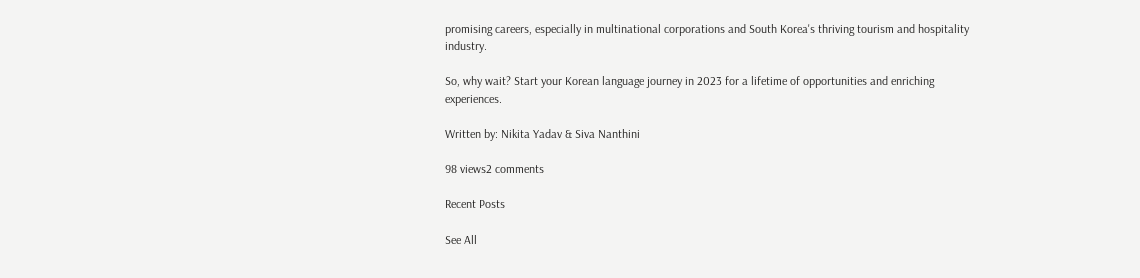promising careers, especially in multinational corporations and South Korea's thriving tourism and hospitality industry.

So, why wait? Start your Korean language journey in 2023 for a lifetime of opportunities and enriching experiences.

Written by: Nikita Yadav & Siva Nanthini

98 views2 comments

Recent Posts

See All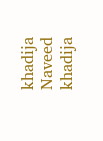khadija Naveed
khadija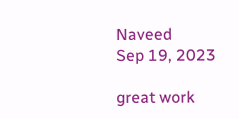Naveed
Sep 19, 2023

great work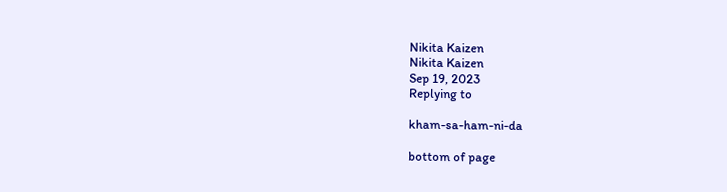Nikita Kaizen
Nikita Kaizen
Sep 19, 2023
Replying to

kham-sa-ham-ni-da

bottom of page